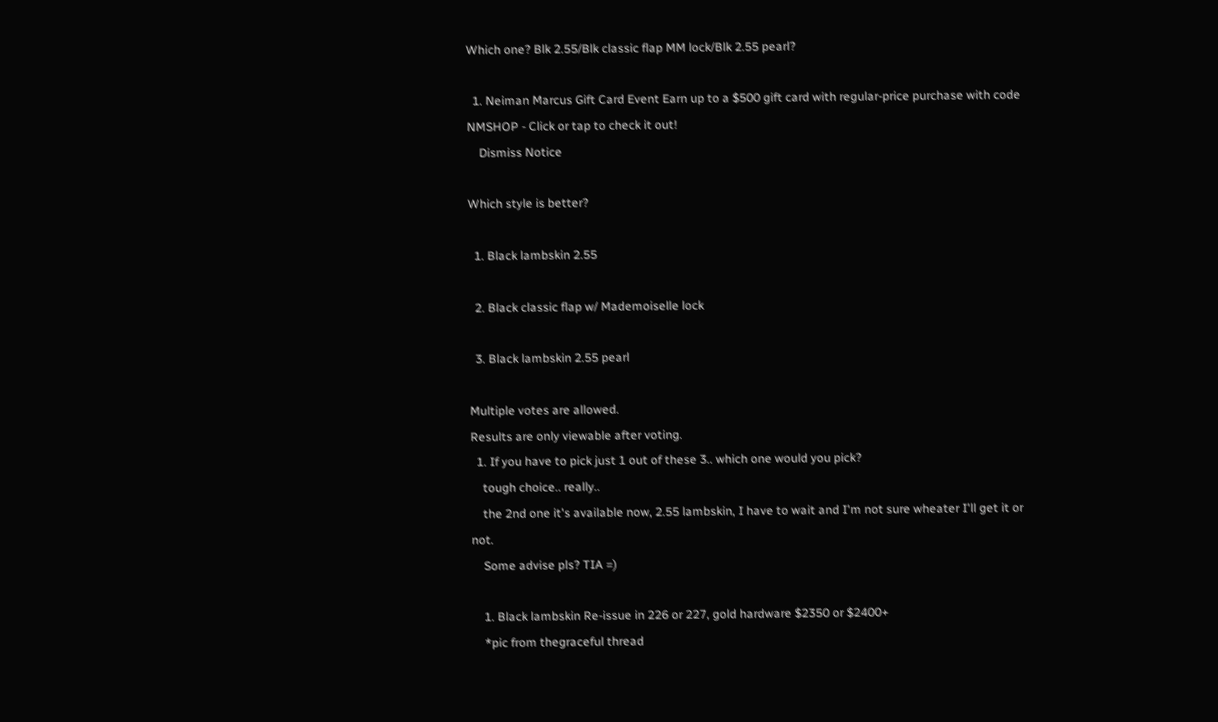Which one? Blk 2.55/Blk classic flap MM lock/Blk 2.55 pearl?

  1. Neiman Marcus Gift Card Event Earn up to a $500 gift card with regular-price purchase with code NMSHOP - Click or tap to check it out!
    Dismiss Notice

Which style is better?

  1. Black lambskin 2.55

  2. Black classic flap w/ Mademoiselle lock

  3. Black lambskin 2.55 pearl

Multiple votes are allowed.
Results are only viewable after voting.
  1. If you have to pick just 1 out of these 3.. which one would you pick?
    tough choice.. really..
    the 2nd one it's available now, 2.55 lambskin, I have to wait and I'm not sure wheater I'll get it or not.
    Some advise pls? TIA =)

    1. Black lambskin Re-issue in 226 or 227, gold hardware $2350 or $2400+
    *pic from thegraceful thread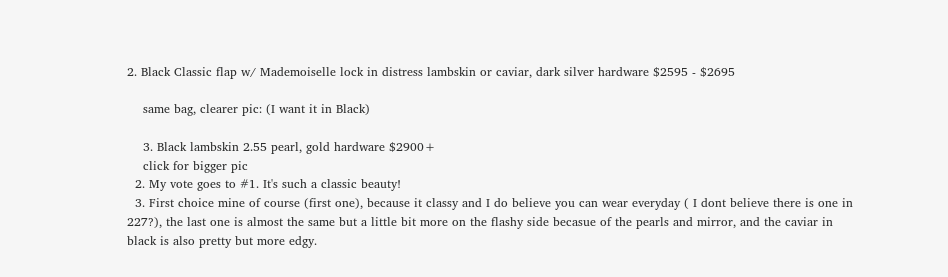2. Black Classic flap w/ Mademoiselle lock in distress lambskin or caviar, dark silver hardware $2595 - $2695

    same bag, clearer pic: (I want it in Black)

    3. Black lambskin 2.55 pearl, gold hardware $2900+
    click for bigger pic
  2. My vote goes to #1. It's such a classic beauty!
  3. First choice mine of course (first one), because it classy and I do believe you can wear everyday ( I dont believe there is one in 227?), the last one is almost the same but a little bit more on the flashy side becasue of the pearls and mirror, and the caviar in black is also pretty but more edgy.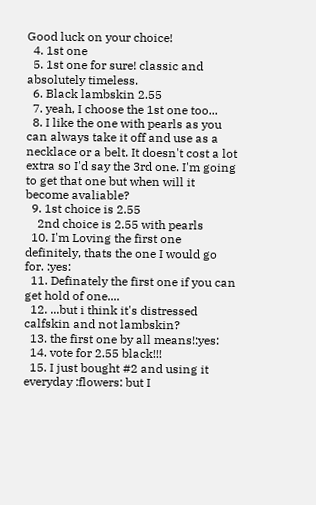Good luck on your choice!
  4. 1st one
  5. 1st one for sure! classic and absolutely timeless.
  6. Black lambskin 2.55
  7. yeah, I choose the 1st one too...
  8. I like the one with pearls as you can always take it off and use as a necklace or a belt. It doesn't cost a lot extra so I'd say the 3rd one. I'm going to get that one but when will it become avaliable?
  9. 1st choice is 2.55
    2nd choice is 2.55 with pearls
  10. I'm Loving the first one definitely, thats the one I would go for. :yes:
  11. Definately the first one if you can get hold of one....
  12. ...but i think it's distressed calfskin and not lambskin?
  13. the first one by all means!:yes:
  14. vote for 2.55 black!!!
  15. I just bought #2 and using it everyday :flowers: but I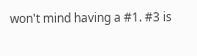won't mind having a #1. #3 is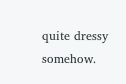quite dressy somehow.